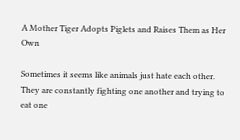A Mother Tiger Adopts Piglets and Raises Them as Her Own

Sometimes it seems like animals just hate each other. They are constantly fighting one another and trying to eat one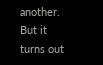another. But it turns out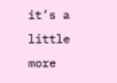it’s a little more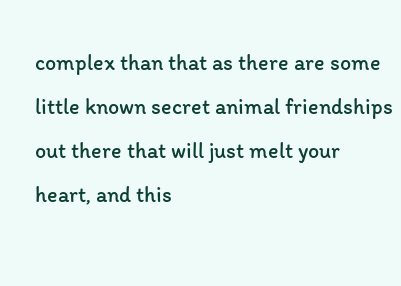complex than that as there are some little known secret animal friendships out there that will just melt your heart, and this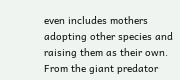even includes mothers adopting other species and raising them as their own. From the giant predator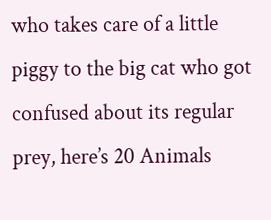who takes care of a little piggy to the big cat who got confused about its regular prey, here’s 20 Animals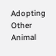Adopting Other Animal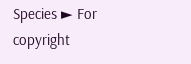Species ► For copyright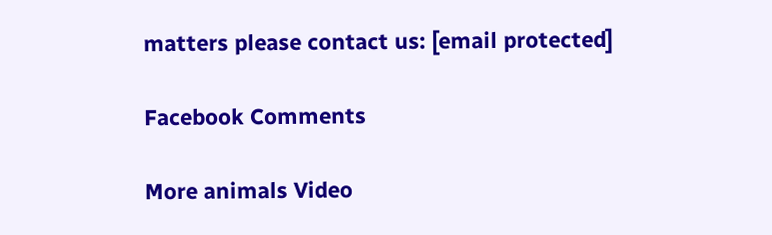matters please contact us: [email protected]

Facebook Comments

More animals Video